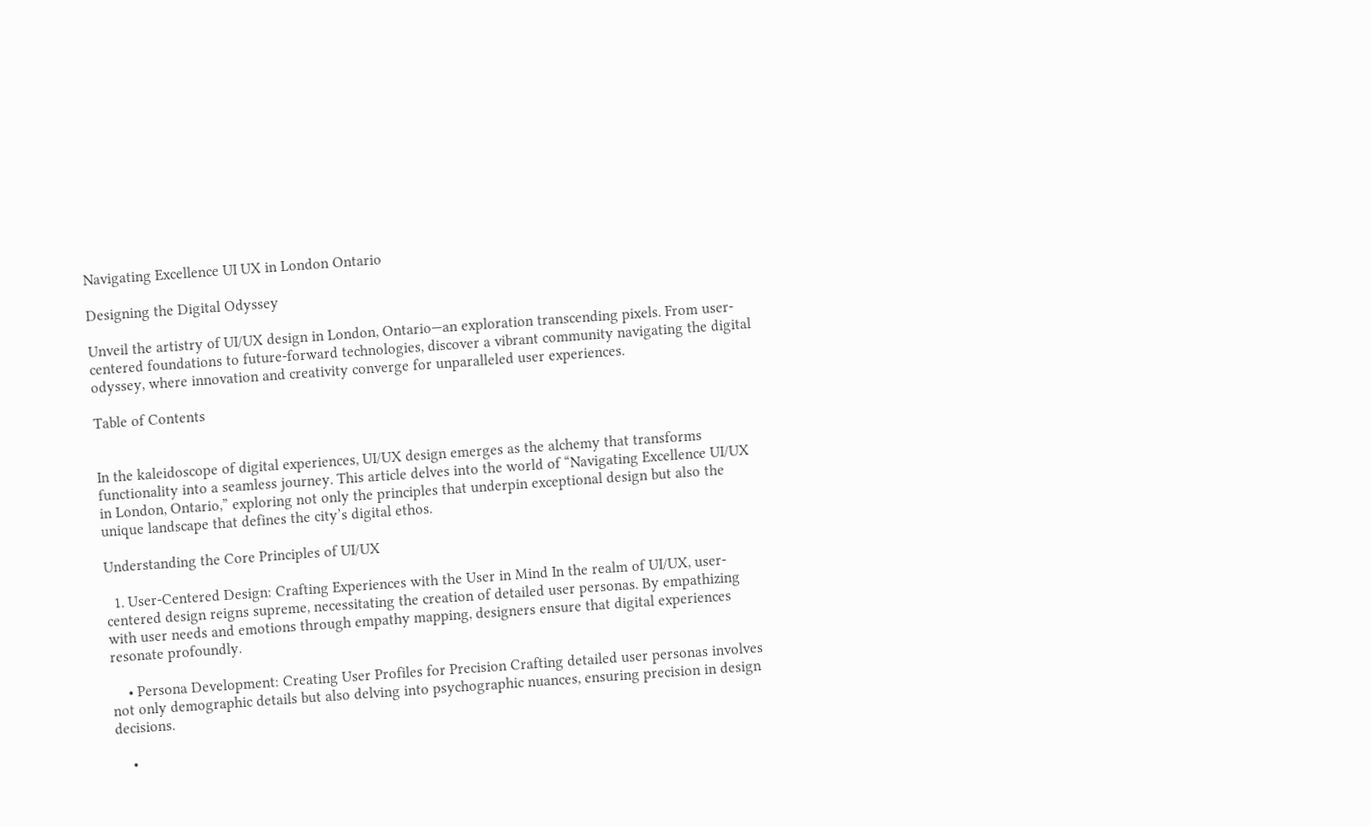Navigating Excellence UI UX in London Ontario

Designing the Digital Odyssey

Unveil the artistry of UI/UX design in London, Ontario—an exploration transcending pixels. From user-centered foundations to future-forward technologies, discover a vibrant community navigating the digital odyssey, where innovation and creativity converge for unparalleled user experiences.

Table of Contents


In the kaleidoscope of digital experiences, UI/UX design emerges as the alchemy that transforms functionality into a seamless journey. This article delves into the world of “Navigating Excellence UI/UX in London, Ontario,” exploring not only the principles that underpin exceptional design but also the unique landscape that defines the city’s digital ethos.

Understanding the Core Principles of UI/UX

  1. User-Centered Design: Crafting Experiences with the User in Mind In the realm of UI/UX, user-centered design reigns supreme, necessitating the creation of detailed user personas. By empathizing with user needs and emotions through empathy mapping, designers ensure that digital experiences resonate profoundly.

    • Persona Development: Creating User Profiles for Precision Crafting detailed user personas involves not only demographic details but also delving into psychographic nuances, ensuring precision in design decisions.

    •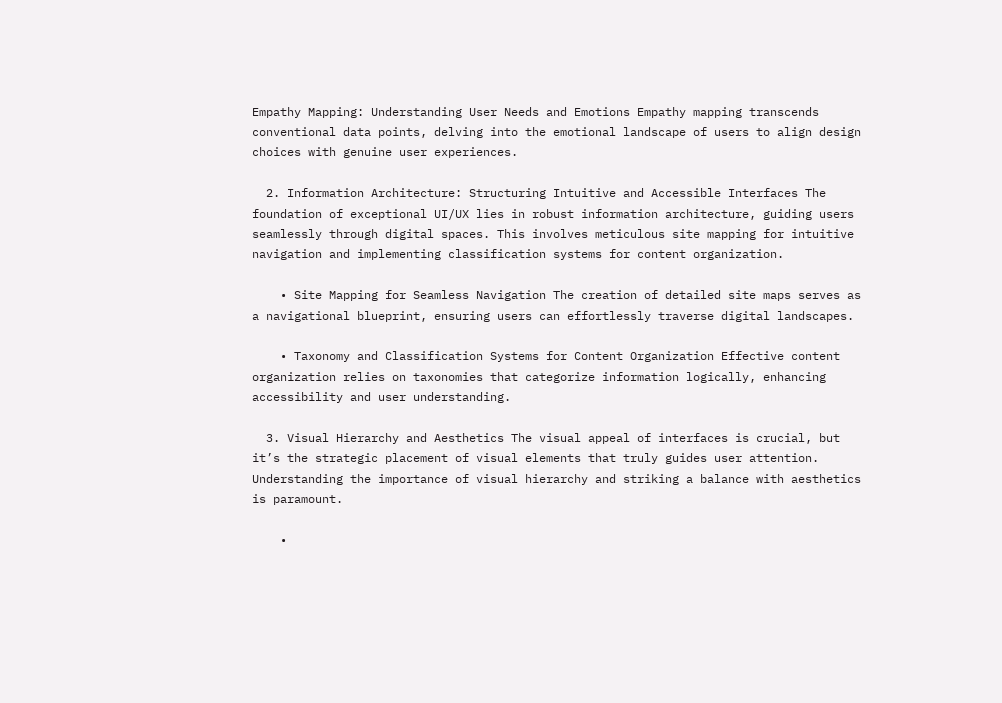Empathy Mapping: Understanding User Needs and Emotions Empathy mapping transcends conventional data points, delving into the emotional landscape of users to align design choices with genuine user experiences.

  2. Information Architecture: Structuring Intuitive and Accessible Interfaces The foundation of exceptional UI/UX lies in robust information architecture, guiding users seamlessly through digital spaces. This involves meticulous site mapping for intuitive navigation and implementing classification systems for content organization.

    • Site Mapping for Seamless Navigation The creation of detailed site maps serves as a navigational blueprint, ensuring users can effortlessly traverse digital landscapes.

    • Taxonomy and Classification Systems for Content Organization Effective content organization relies on taxonomies that categorize information logically, enhancing accessibility and user understanding.

  3. Visual Hierarchy and Aesthetics The visual appeal of interfaces is crucial, but it’s the strategic placement of visual elements that truly guides user attention. Understanding the importance of visual hierarchy and striking a balance with aesthetics is paramount.

    •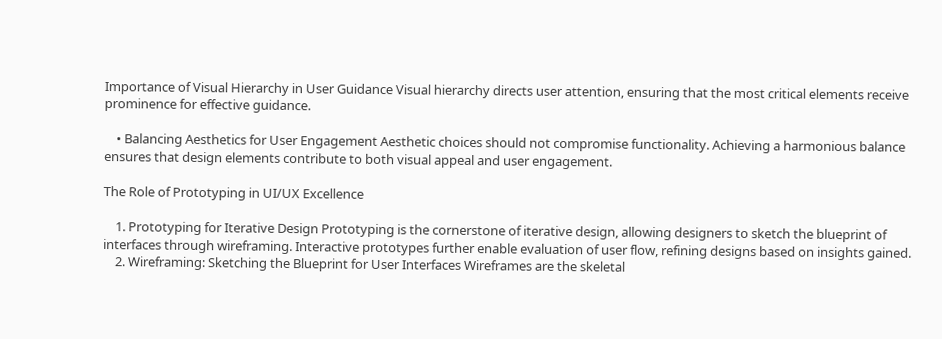Importance of Visual Hierarchy in User Guidance Visual hierarchy directs user attention, ensuring that the most critical elements receive prominence for effective guidance.

    • Balancing Aesthetics for User Engagement Aesthetic choices should not compromise functionality. Achieving a harmonious balance ensures that design elements contribute to both visual appeal and user engagement.

The Role of Prototyping in UI/UX Excellence

    1. Prototyping for Iterative Design Prototyping is the cornerstone of iterative design, allowing designers to sketch the blueprint of interfaces through wireframing. Interactive prototypes further enable evaluation of user flow, refining designs based on insights gained.
    2. Wireframing: Sketching the Blueprint for User Interfaces Wireframes are the skeletal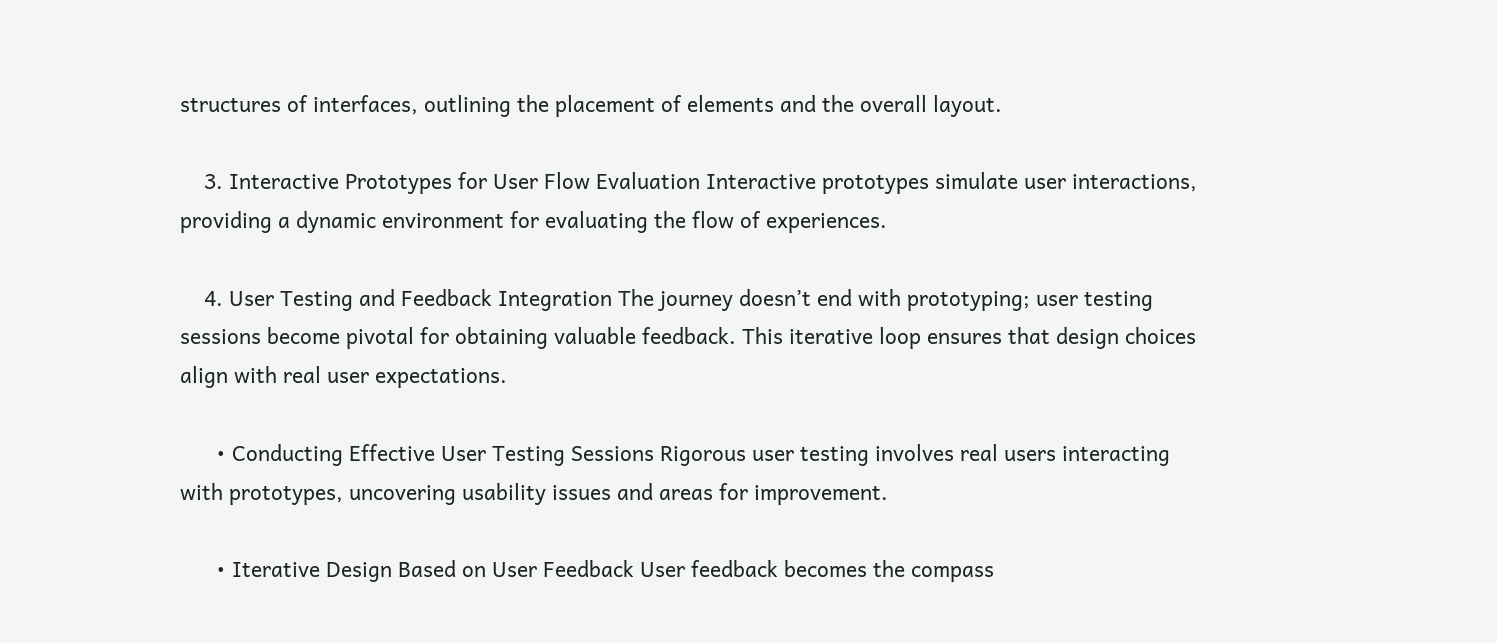structures of interfaces, outlining the placement of elements and the overall layout.

    3. Interactive Prototypes for User Flow Evaluation Interactive prototypes simulate user interactions, providing a dynamic environment for evaluating the flow of experiences.

    4. User Testing and Feedback Integration The journey doesn’t end with prototyping; user testing sessions become pivotal for obtaining valuable feedback. This iterative loop ensures that design choices align with real user expectations.

      • Conducting Effective User Testing Sessions Rigorous user testing involves real users interacting with prototypes, uncovering usability issues and areas for improvement.

      • Iterative Design Based on User Feedback User feedback becomes the compass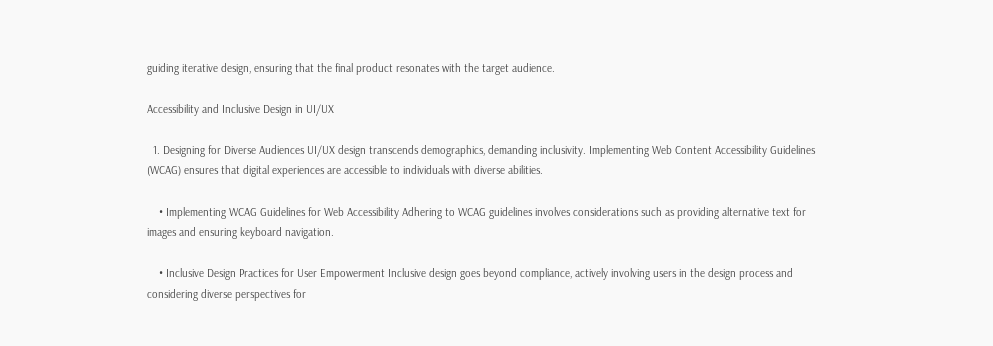guiding iterative design, ensuring that the final product resonates with the target audience.

Accessibility and Inclusive Design in UI/UX

  1. Designing for Diverse Audiences UI/UX design transcends demographics, demanding inclusivity. Implementing Web Content Accessibility Guidelines (WCAG) ensures that digital experiences are accessible to individuals with diverse abilities.

    • Implementing WCAG Guidelines for Web Accessibility Adhering to WCAG guidelines involves considerations such as providing alternative text for images and ensuring keyboard navigation.

    • Inclusive Design Practices for User Empowerment Inclusive design goes beyond compliance, actively involving users in the design process and considering diverse perspectives for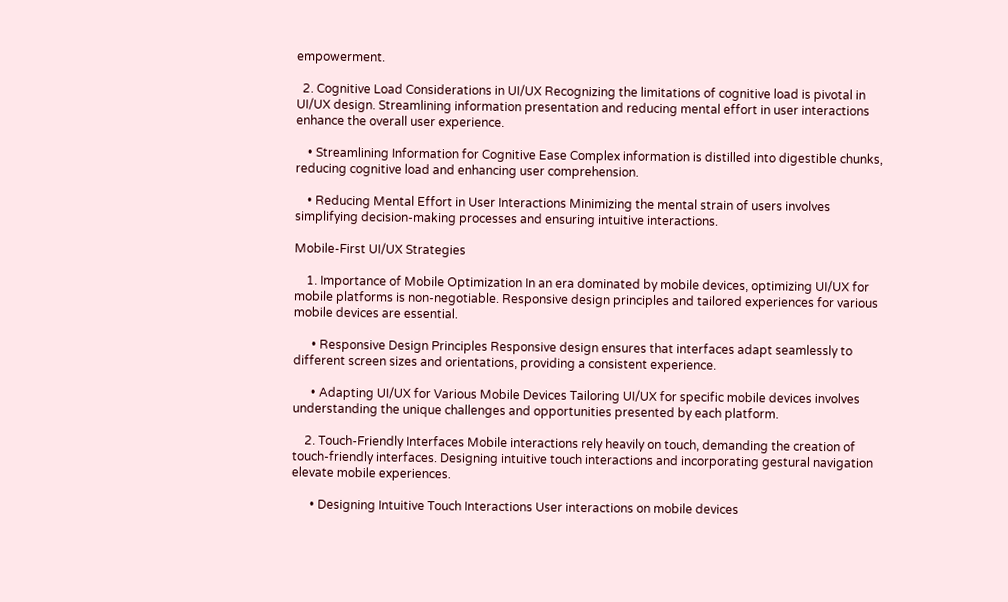empowerment.

  2. Cognitive Load Considerations in UI/UX Recognizing the limitations of cognitive load is pivotal in UI/UX design. Streamlining information presentation and reducing mental effort in user interactions enhance the overall user experience.

    • Streamlining Information for Cognitive Ease Complex information is distilled into digestible chunks, reducing cognitive load and enhancing user comprehension.

    • Reducing Mental Effort in User Interactions Minimizing the mental strain of users involves simplifying decision-making processes and ensuring intuitive interactions.

Mobile-First UI/UX Strategies

    1. Importance of Mobile Optimization In an era dominated by mobile devices, optimizing UI/UX for mobile platforms is non-negotiable. Responsive design principles and tailored experiences for various mobile devices are essential.

      • Responsive Design Principles Responsive design ensures that interfaces adapt seamlessly to different screen sizes and orientations, providing a consistent experience.

      • Adapting UI/UX for Various Mobile Devices Tailoring UI/UX for specific mobile devices involves understanding the unique challenges and opportunities presented by each platform.

    2. Touch-Friendly Interfaces Mobile interactions rely heavily on touch, demanding the creation of touch-friendly interfaces. Designing intuitive touch interactions and incorporating gestural navigation elevate mobile experiences.

      • Designing Intuitive Touch Interactions User interactions on mobile devices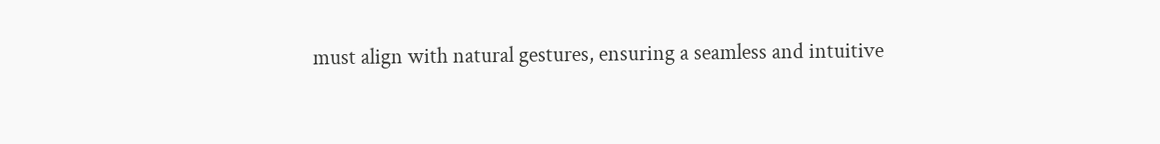must align with natural gestures, ensuring a seamless and intuitive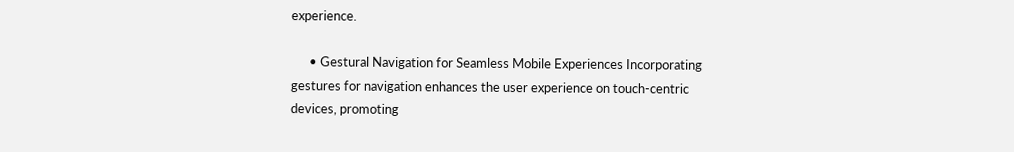experience.

      • Gestural Navigation for Seamless Mobile Experiences Incorporating gestures for navigation enhances the user experience on touch-centric devices, promoting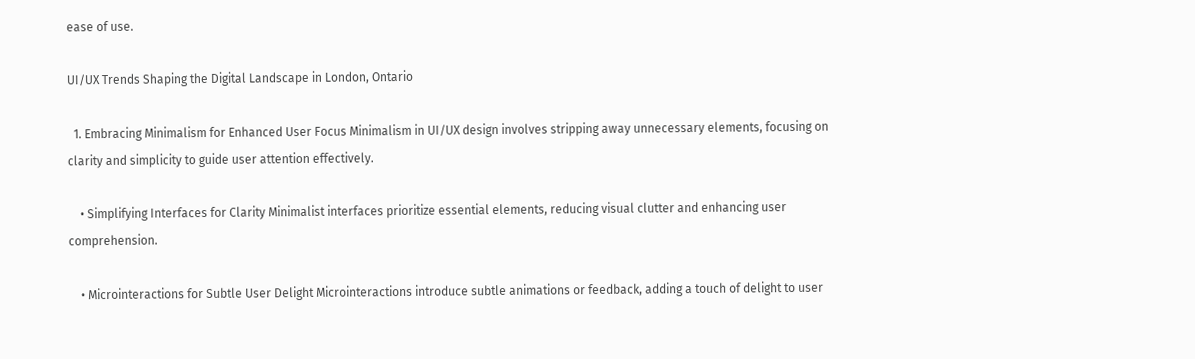ease of use.

UI/UX Trends Shaping the Digital Landscape in London, Ontario

  1. Embracing Minimalism for Enhanced User Focus Minimalism in UI/UX design involves stripping away unnecessary elements, focusing on clarity and simplicity to guide user attention effectively.

    • Simplifying Interfaces for Clarity Minimalist interfaces prioritize essential elements, reducing visual clutter and enhancing user comprehension.

    • Microinteractions for Subtle User Delight Microinteractions introduce subtle animations or feedback, adding a touch of delight to user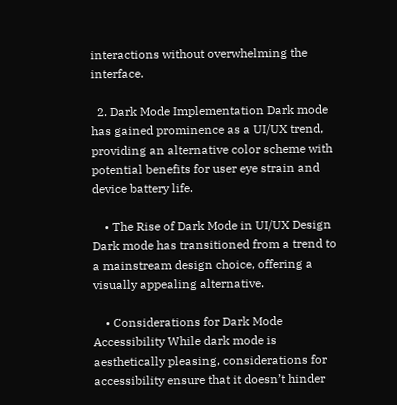interactions without overwhelming the interface.

  2. Dark Mode Implementation Dark mode has gained prominence as a UI/UX trend, providing an alternative color scheme with potential benefits for user eye strain and device battery life.

    • The Rise of Dark Mode in UI/UX Design Dark mode has transitioned from a trend to a mainstream design choice, offering a visually appealing alternative.

    • Considerations for Dark Mode Accessibility While dark mode is aesthetically pleasing, considerations for accessibility ensure that it doesn’t hinder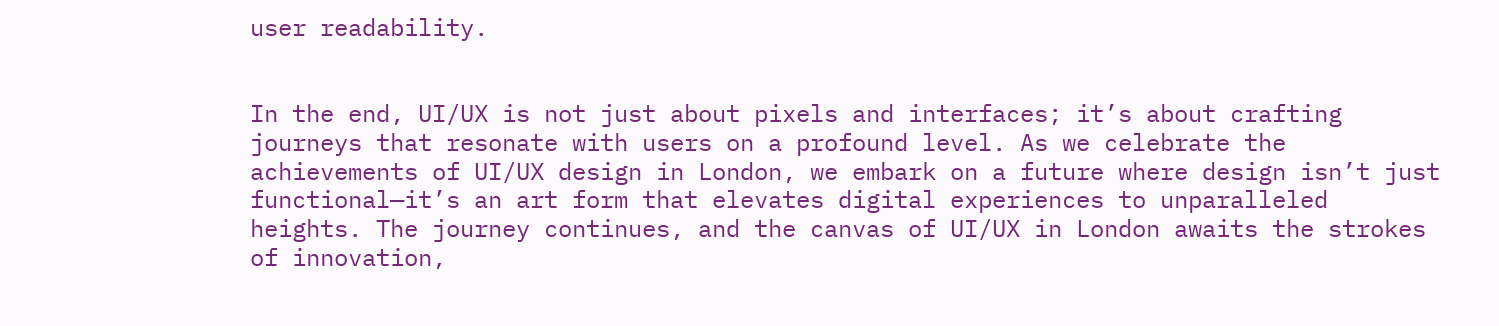user readability.


In the end, UI/UX is not just about pixels and interfaces; it’s about crafting journeys that resonate with users on a profound level. As we celebrate the achievements of UI/UX design in London, we embark on a future where design isn’t just functional—it’s an art form that elevates digital experiences to unparalleled heights. The journey continues, and the canvas of UI/UX in London awaits the strokes of innovation,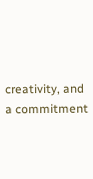creativity, and a commitment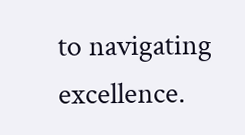to navigating excellence.